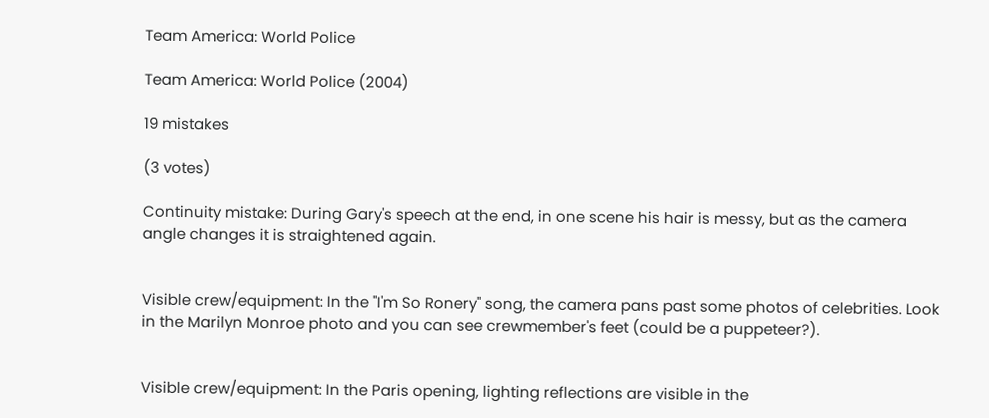Team America: World Police

Team America: World Police (2004)

19 mistakes

(3 votes)

Continuity mistake: During Gary's speech at the end, in one scene his hair is messy, but as the camera angle changes it is straightened again.


Visible crew/equipment: In the "I'm So Ronery" song, the camera pans past some photos of celebrities. Look in the Marilyn Monroe photo and you can see crewmember's feet (could be a puppeteer?).


Visible crew/equipment: In the Paris opening, lighting reflections are visible in the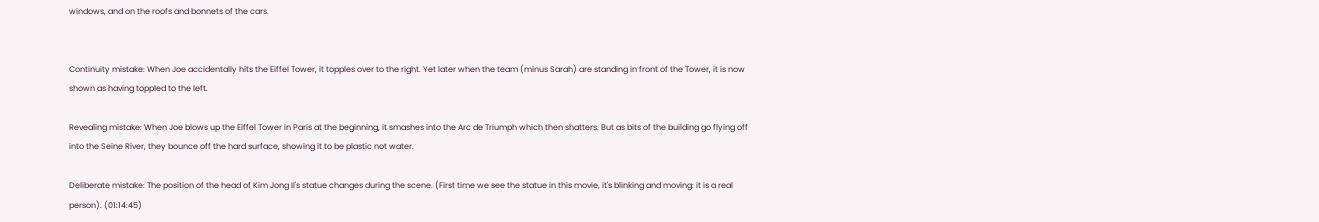windows, and on the roofs and bonnets of the cars.


Continuity mistake: When Joe accidentally hits the Eiffel Tower, it topples over to the right. Yet later when the team (minus Sarah) are standing in front of the Tower, it is now shown as having toppled to the left.

Revealing mistake: When Joe blows up the Eiffel Tower in Paris at the beginning, it smashes into the Arc de Triumph which then shatters. But as bits of the building go flying off into the Seine River, they bounce off the hard surface, showing it to be plastic not water.

Deliberate mistake: The position of the head of Kim Jong Il's statue changes during the scene. (First time we see the statue in this movie, it's blinking and moving: it is a real person). (01:14:45)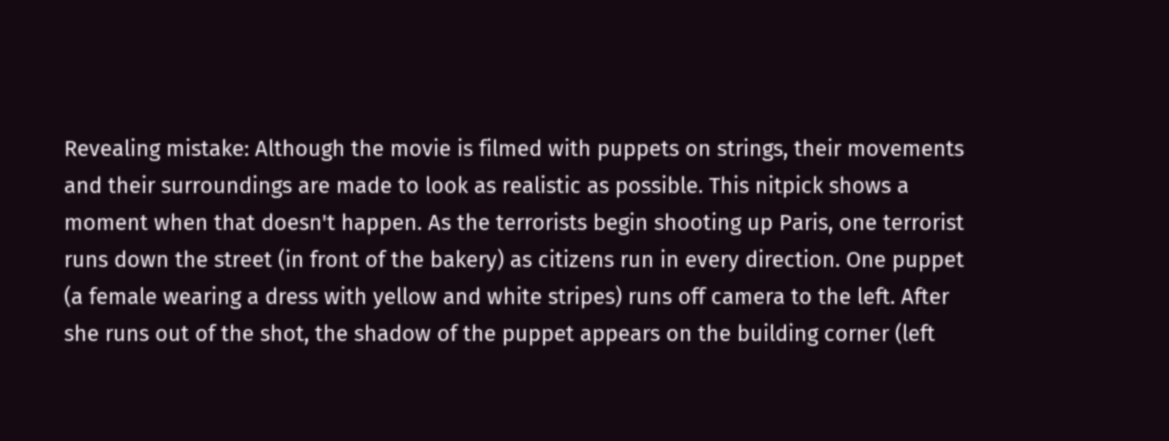Revealing mistake: Although the movie is filmed with puppets on strings, their movements and their surroundings are made to look as realistic as possible. This nitpick shows a moment when that doesn't happen. As the terrorists begin shooting up Paris, one terrorist runs down the street (in front of the bakery) as citizens run in every direction. One puppet (a female wearing a dress with yellow and white stripes) runs off camera to the left. After she runs out of the shot, the shadow of the puppet appears on the building corner (left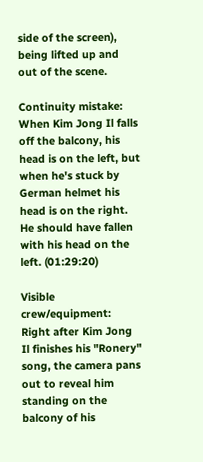side of the screen), being lifted up and out of the scene.

Continuity mistake: When Kim Jong Il falls off the balcony, his head is on the left, but when he's stuck by German helmet his head is on the right. He should have fallen with his head on the left. (01:29:20)

Visible crew/equipment: Right after Kim Jong Il finishes his "Ronery" song, the camera pans out to reveal him standing on the balcony of his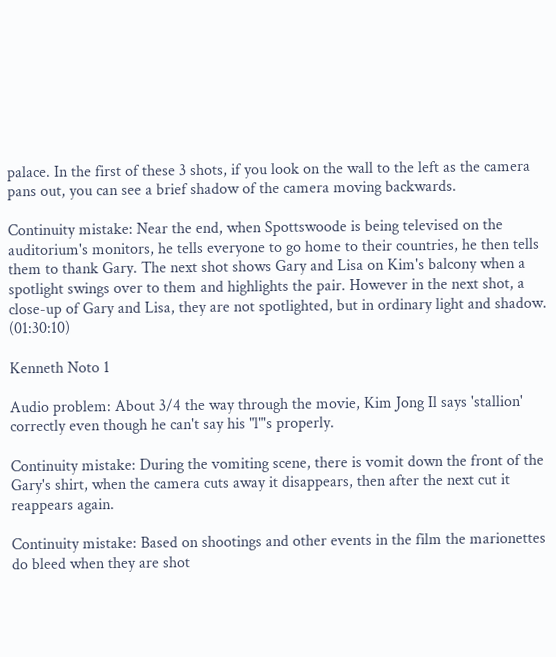palace. In the first of these 3 shots, if you look on the wall to the left as the camera pans out, you can see a brief shadow of the camera moving backwards.

Continuity mistake: Near the end, when Spottswoode is being televised on the auditorium's monitors, he tells everyone to go home to their countries, he then tells them to thank Gary. The next shot shows Gary and Lisa on Kim's balcony when a spotlight swings over to them and highlights the pair. However in the next shot, a close-up of Gary and Lisa, they are not spotlighted, but in ordinary light and shadow. (01:30:10)

Kenneth Noto 1

Audio problem: About 3/4 the way through the movie, Kim Jong Il says 'stallion' correctly even though he can't say his "l"'s properly.

Continuity mistake: During the vomiting scene, there is vomit down the front of the Gary's shirt, when the camera cuts away it disappears, then after the next cut it reappears again.

Continuity mistake: Based on shootings and other events in the film the marionettes do bleed when they are shot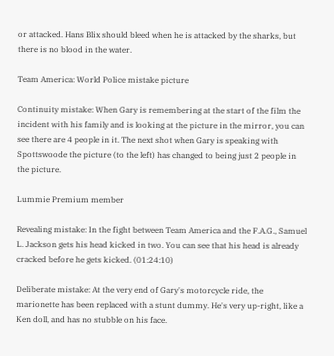or attacked. Hans Blix should bleed when he is attacked by the sharks, but there is no blood in the water.

Team America: World Police mistake picture

Continuity mistake: When Gary is remembering at the start of the film the incident with his family and is looking at the picture in the mirror, you can see there are 4 people in it. The next shot when Gary is speaking with Spottswoode the picture (to the left) has changed to being just 2 people in the picture.

Lummie Premium member

Revealing mistake: In the fight between Team America and the F.A.G., Samuel L. Jackson gets his head kicked in two. You can see that his head is already cracked before he gets kicked. (01:24:10)

Deliberate mistake: At the very end of Gary's motorcycle ride, the marionette has been replaced with a stunt dummy. He's very up-right, like a Ken doll, and has no stubble on his face.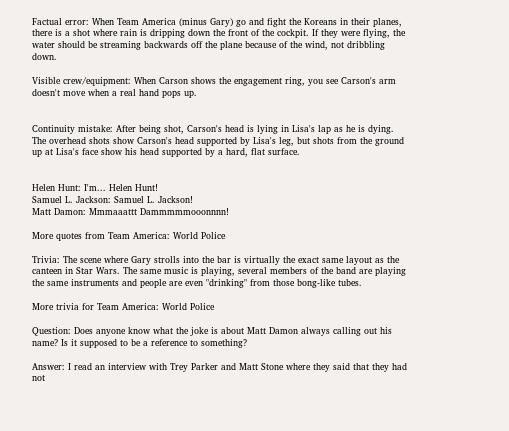Factual error: When Team America (minus Gary) go and fight the Koreans in their planes, there is a shot where rain is dripping down the front of the cockpit. If they were flying, the water should be streaming backwards off the plane because of the wind, not dribbling down.

Visible crew/equipment: When Carson shows the engagement ring, you see Carson's arm doesn't move when a real hand pops up.


Continuity mistake: After being shot, Carson's head is lying in Lisa's lap as he is dying. The overhead shots show Carson's head supported by Lisa's leg, but shots from the ground up at Lisa's face show his head supported by a hard, flat surface.


Helen Hunt: I'm... Helen Hunt!
Samuel L. Jackson: Samuel L. Jackson!
Matt Damon: Mmmaaattt Dammmmmooonnnn!

More quotes from Team America: World Police

Trivia: The scene where Gary strolls into the bar is virtually the exact same layout as the canteen in Star Wars. The same music is playing, several members of the band are playing the same instruments and people are even "drinking" from those bong-like tubes.

More trivia for Team America: World Police

Question: Does anyone know what the joke is about Matt Damon always calling out his name? Is it supposed to be a reference to something?

Answer: I read an interview with Trey Parker and Matt Stone where they said that they had not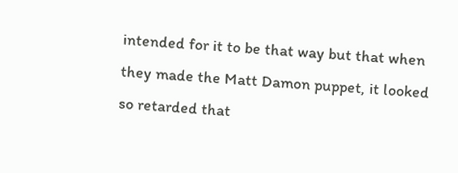intended for it to be that way but that when they made the Matt Damon puppet, it looked so retarded that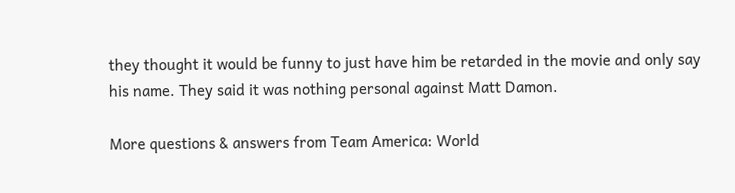they thought it would be funny to just have him be retarded in the movie and only say his name. They said it was nothing personal against Matt Damon.

More questions & answers from Team America: World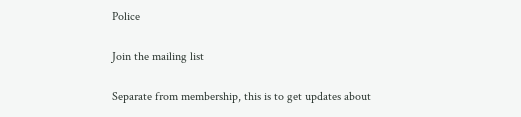Police

Join the mailing list

Separate from membership, this is to get updates about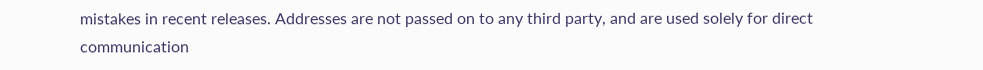mistakes in recent releases. Addresses are not passed on to any third party, and are used solely for direct communication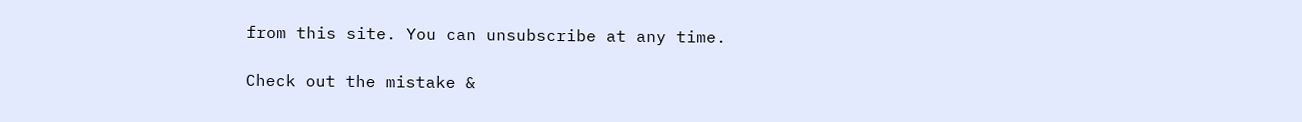from this site. You can unsubscribe at any time.

Check out the mistake &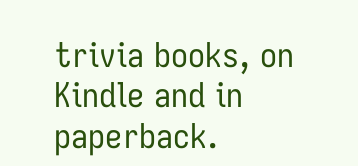trivia books, on Kindle and in paperback.